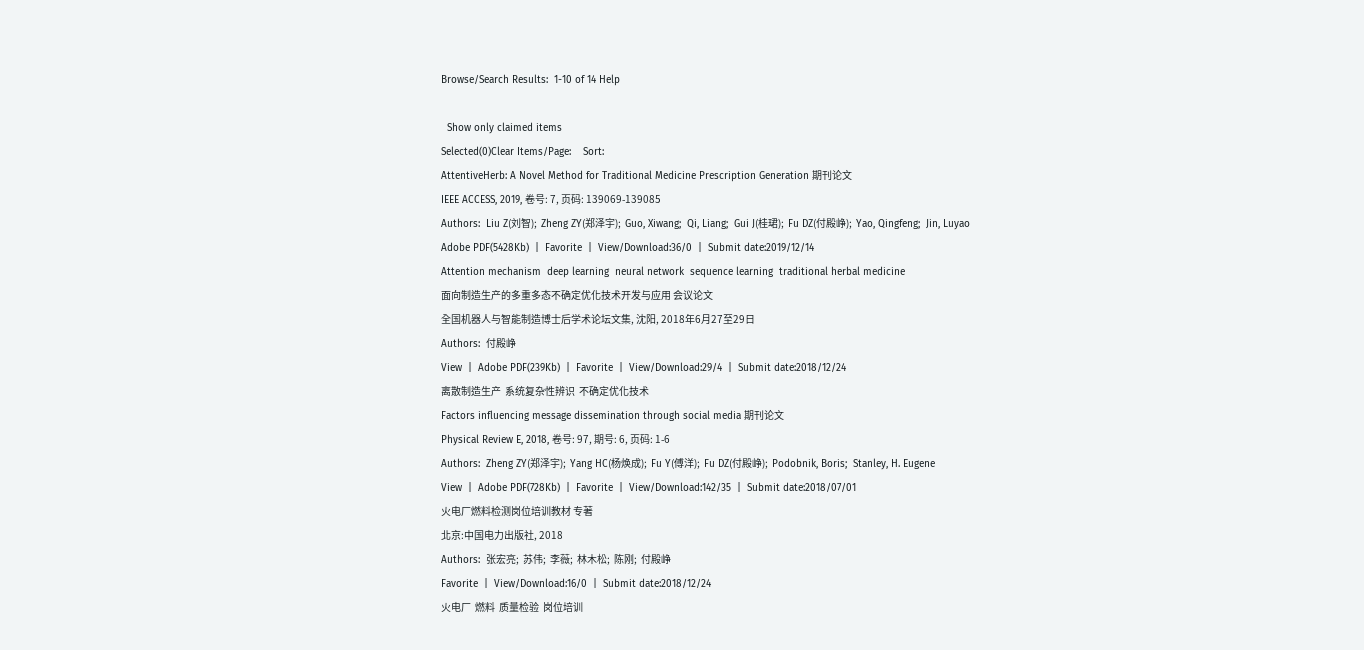Browse/Search Results:  1-10 of 14 Help

  Show only claimed items
Selected(0)Clear Items/Page:    Sort:
AttentiveHerb: A Novel Method for Traditional Medicine Prescription Generation 期刊论文
IEEE ACCESS, 2019, 卷号: 7, 页码: 139069-139085
Authors:  Liu Z(刘智);  Zheng ZY(郑泽宇);  Guo, Xiwang;  Qi, Liang;  Gui J(桂珺);  Fu DZ(付殿峥);  Yao, Qingfeng;  Jin, Luyao
Adobe PDF(5428Kb)  |  Favorite  |  View/Download:36/0  |  Submit date:2019/12/14
Attention mechanism  deep learning  neural network  sequence learning  traditional herbal medicine
面向制造生产的多重多态不确定优化技术开发与应用 会议论文
全国机器人与智能制造博士后学术论坛文集, 沈阳, 2018年6月27至29日
Authors:  付殿峥
View  |  Adobe PDF(239Kb)  |  Favorite  |  View/Download:29/4  |  Submit date:2018/12/24
离散制造生产  系统复杂性辨识  不确定优化技术
Factors influencing message dissemination through social media 期刊论文
Physical Review E, 2018, 卷号: 97, 期号: 6, 页码: 1-6
Authors:  Zheng ZY(郑泽宇);  Yang HC(杨焕成);  Fu Y(傅洋);  Fu DZ(付殿峥);  Podobnik, Boris;  Stanley, H. Eugene
View  |  Adobe PDF(728Kb)  |  Favorite  |  View/Download:142/35  |  Submit date:2018/07/01
火电厂燃料检测岗位培训教材 专著
北京:中国电力出版社, 2018
Authors:  张宏亮;  苏伟;  李薇;  林木松;  陈刚;  付殿峥
Favorite  |  View/Download:16/0  |  Submit date:2018/12/24
火电厂  燃料  质量检验  岗位培训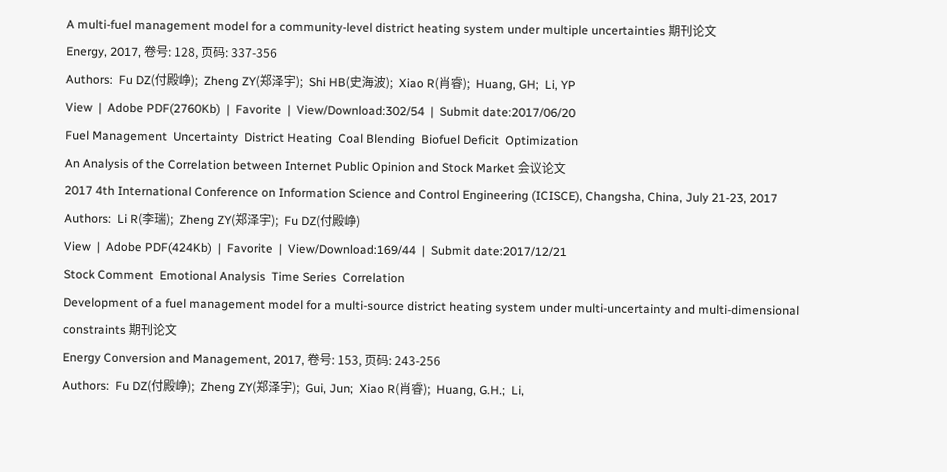A multi-fuel management model for a community-level district heating system under multiple uncertainties 期刊论文
Energy, 2017, 卷号: 128, 页码: 337-356
Authors:  Fu DZ(付殿峥);  Zheng ZY(郑泽宇);  Shi HB(史海波);  Xiao R(肖睿);  Huang, GH;  Li, YP
View  |  Adobe PDF(2760Kb)  |  Favorite  |  View/Download:302/54  |  Submit date:2017/06/20
Fuel Management  Uncertainty  District Heating  Coal Blending  Biofuel Deficit  Optimization
An Analysis of the Correlation between Internet Public Opinion and Stock Market 会议论文
2017 4th International Conference on Information Science and Control Engineering (ICISCE), Changsha, China, July 21-23, 2017
Authors:  Li R(李瑞);  Zheng ZY(郑泽宇);  Fu DZ(付殿峥)
View  |  Adobe PDF(424Kb)  |  Favorite  |  View/Download:169/44  |  Submit date:2017/12/21
Stock Comment  Emotional Analysis  Time Series  Correlation
Development of a fuel management model for a multi-source district heating system under multi-uncertainty and multi-dimensional constraints 期刊论文
Energy Conversion and Management, 2017, 卷号: 153, 页码: 243-256
Authors:  Fu DZ(付殿峥);  Zheng ZY(郑泽宇);  Gui, Jun;  Xiao R(肖睿);  Huang, G.H.;  Li,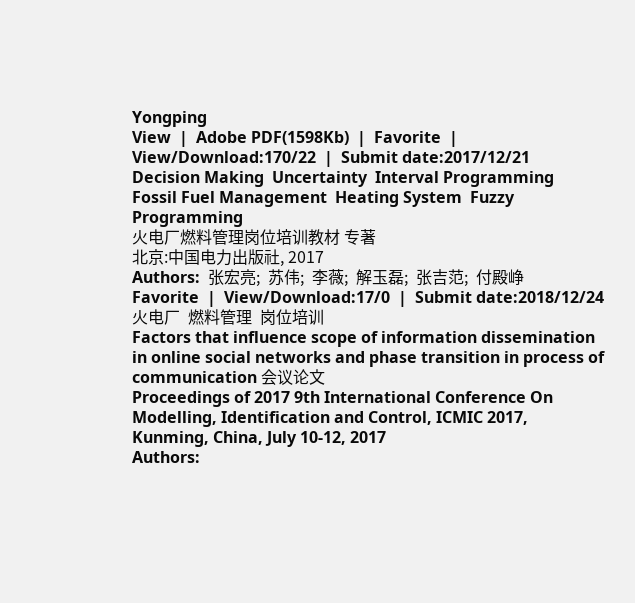Yongping
View  |  Adobe PDF(1598Kb)  |  Favorite  |  View/Download:170/22  |  Submit date:2017/12/21
Decision Making  Uncertainty  Interval Programming  Fossil Fuel Management  Heating System  Fuzzy Programming
火电厂燃料管理岗位培训教材 专著
北京:中国电力出版社, 2017
Authors:  张宏亮;  苏伟;  李薇;  解玉磊;  张吉范;  付殿峥
Favorite  |  View/Download:17/0  |  Submit date:2018/12/24
火电厂  燃料管理  岗位培训
Factors that influence scope of information dissemination in online social networks and phase transition in process of communication 会议论文
Proceedings of 2017 9th International Conference On Modelling, Identification and Control, ICMIC 2017, Kunming, China, July 10-12, 2017
Authors: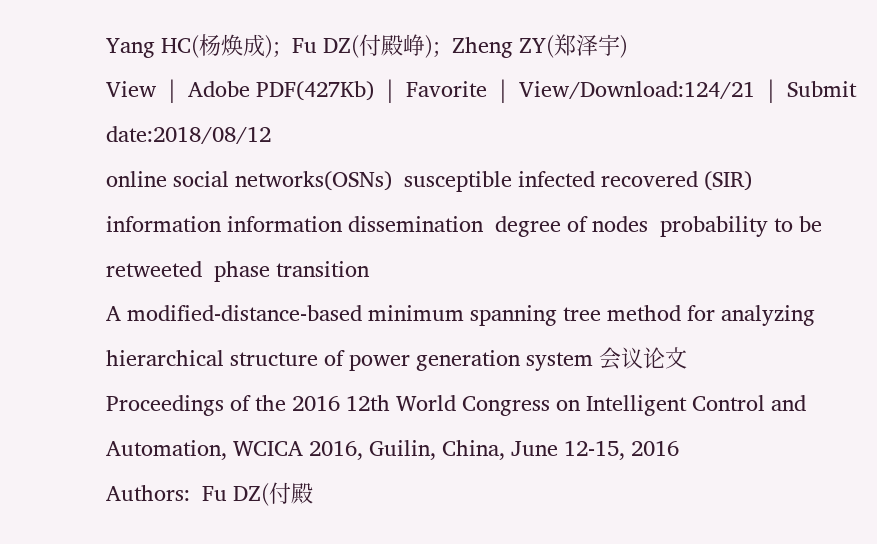Yang HC(杨焕成);  Fu DZ(付殿峥);  Zheng ZY(郑泽宇)
View  |  Adobe PDF(427Kb)  |  Favorite  |  View/Download:124/21  |  Submit date:2018/08/12
online social networks(OSNs)  susceptible infected recovered (SIR)  information information dissemination  degree of nodes  probability to be retweeted  phase transition
A modified-distance-based minimum spanning tree method for analyzing hierarchical structure of power generation system 会议论文
Proceedings of the 2016 12th World Congress on Intelligent Control and Automation, WCICA 2016, Guilin, China, June 12-15, 2016
Authors:  Fu DZ(付殿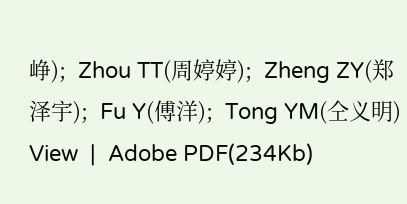峥);  Zhou TT(周婷婷);  Zheng ZY(郑泽宇);  Fu Y(傅洋);  Tong YM(仝义明)
View  |  Adobe PDF(234Kb)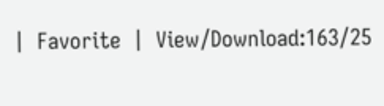|  Favorite  |  View/Download:163/25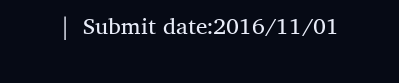|  Submit date:2016/11/01